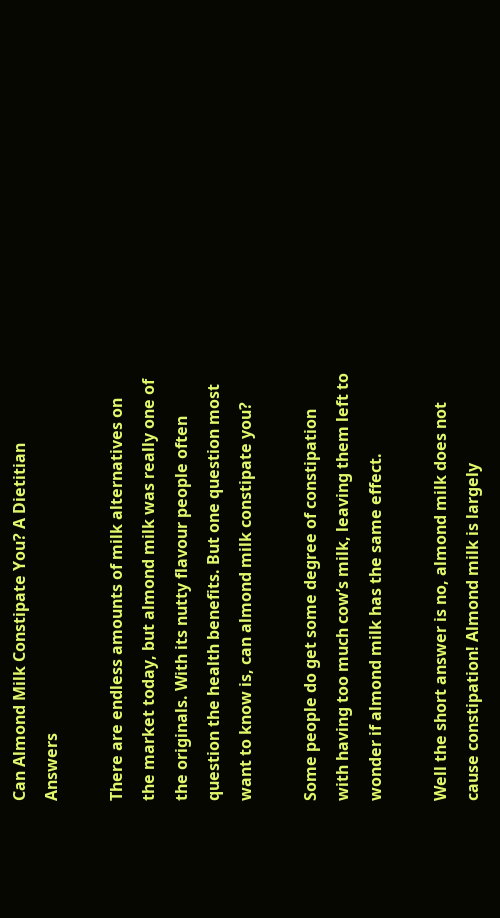Can Almond Milk Constipate You? A Dietitian Answers

There are endless amounts of milk alternatives on the market today, but almond milk was really one of the originals. With its nutty flavour people often question the health benefits. But one question most want to know is, can almond milk constipate you?

Some people do get some degree of constipation with having too much cow’s milk, leaving them left to wonder if almond milk has the same effect.

Well the short answer is no, almond milk does not cause constipation! Almond milk is largely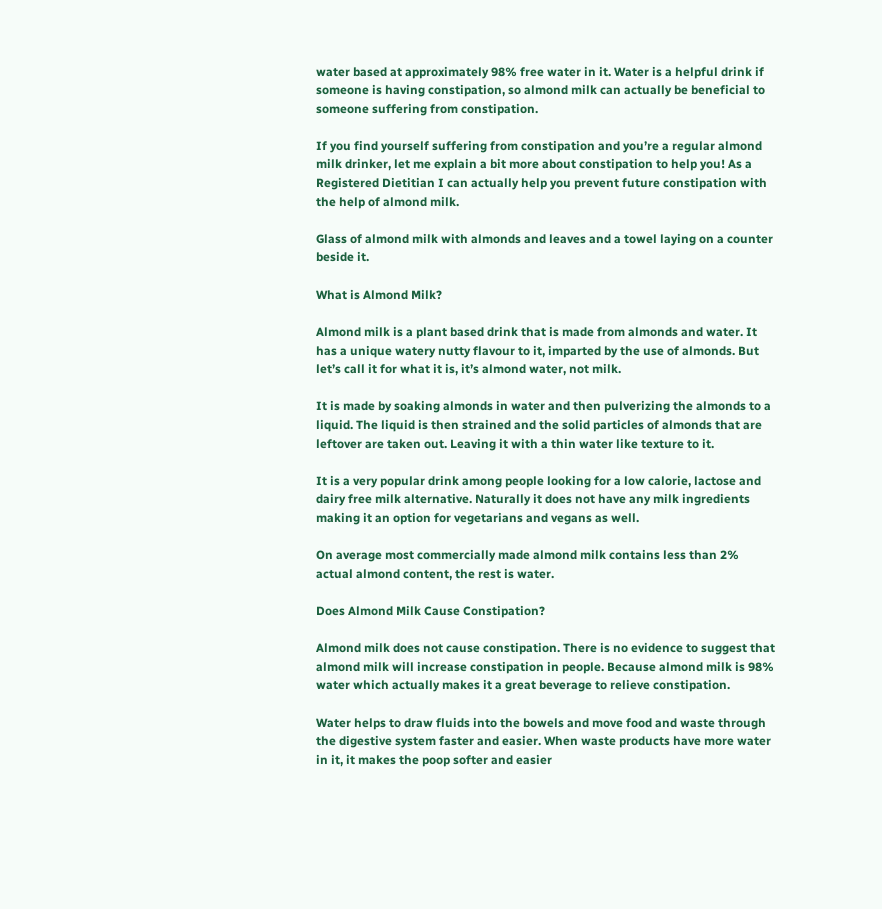water based at approximately 98% free water in it. Water is a helpful drink if someone is having constipation, so almond milk can actually be beneficial to someone suffering from constipation.

If you find yourself suffering from constipation and you’re a regular almond milk drinker, let me explain a bit more about constipation to help you! As a Registered Dietitian I can actually help you prevent future constipation with the help of almond milk.

Glass of almond milk with almonds and leaves and a towel laying on a counter beside it.

What is Almond Milk?

Almond milk is a plant based drink that is made from almonds and water. It has a unique watery nutty flavour to it, imparted by the use of almonds. But let’s call it for what it is, it’s almond water, not milk.

It is made by soaking almonds in water and then pulverizing the almonds to a liquid. The liquid is then strained and the solid particles of almonds that are leftover are taken out. Leaving it with a thin water like texture to it.

It is a very popular drink among people looking for a low calorie, lactose and dairy free milk alternative. Naturally it does not have any milk ingredients making it an option for vegetarians and vegans as well.

On average most commercially made almond milk contains less than 2% actual almond content, the rest is water.

Does Almond Milk Cause Constipation?

Almond milk does not cause constipation. There is no evidence to suggest that almond milk will increase constipation in people. Because almond milk is 98% water which actually makes it a great beverage to relieve constipation.

Water helps to draw fluids into the bowels and move food and waste through the digestive system faster and easier. When waste products have more water in it, it makes the poop softer and easier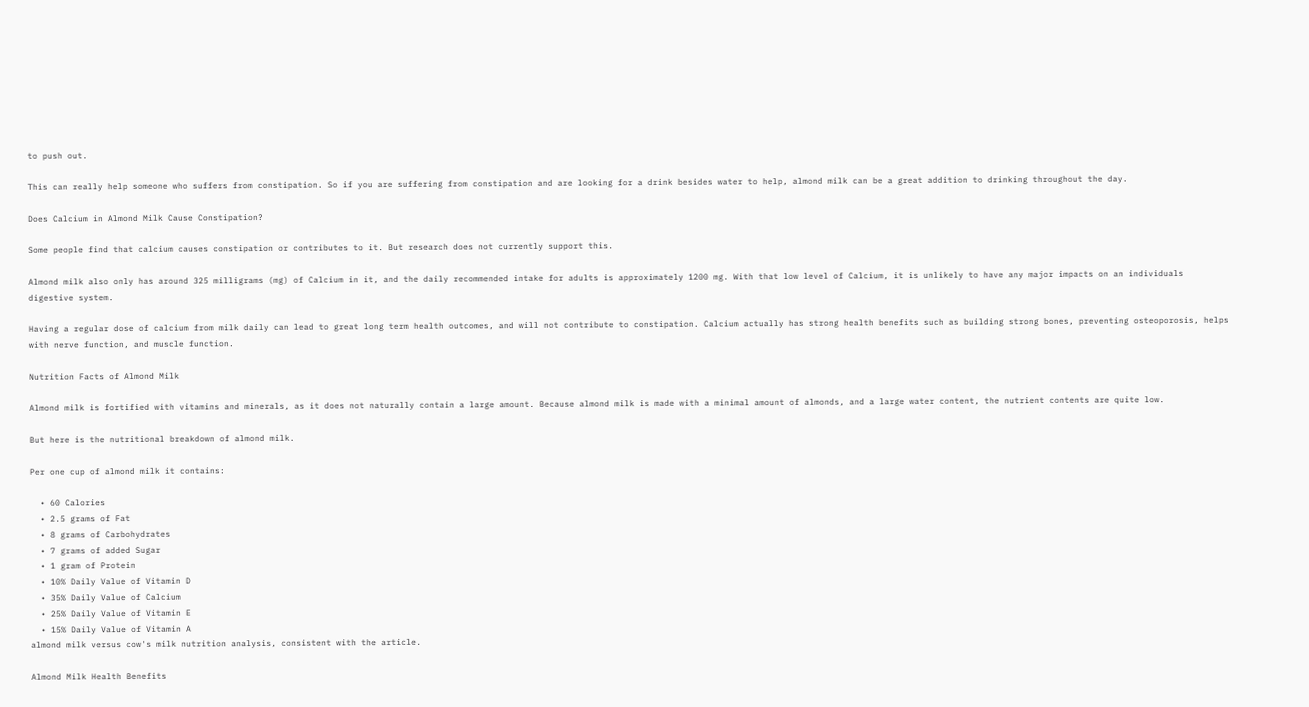to push out.

This can really help someone who suffers from constipation. So if you are suffering from constipation and are looking for a drink besides water to help, almond milk can be a great addition to drinking throughout the day.

Does Calcium in Almond Milk Cause Constipation?

Some people find that calcium causes constipation or contributes to it. But research does not currently support this.

Almond milk also only has around 325 milligrams (mg) of Calcium in it, and the daily recommended intake for adults is approximately 1200 mg. With that low level of Calcium, it is unlikely to have any major impacts on an individuals digestive system.

Having a regular dose of calcium from milk daily can lead to great long term health outcomes, and will not contribute to constipation. Calcium actually has strong health benefits such as building strong bones, preventing osteoporosis, helps with nerve function, and muscle function.

Nutrition Facts of Almond Milk

Almond milk is fortified with vitamins and minerals, as it does not naturally contain a large amount. Because almond milk is made with a minimal amount of almonds, and a large water content, the nutrient contents are quite low.

But here is the nutritional breakdown of almond milk.

Per one cup of almond milk it contains:

  • 60 Calories
  • 2.5 grams of Fat
  • 8 grams of Carbohydrates
  • 7 grams of added Sugar
  • 1 gram of Protein
  • 10% Daily Value of Vitamin D
  • 35% Daily Value of Calcium
  • 25% Daily Value of Vitamin E
  • 15% Daily Value of Vitamin A
almond milk versus cow's milk nutrition analysis, consistent with the article.

Almond Milk Health Benefits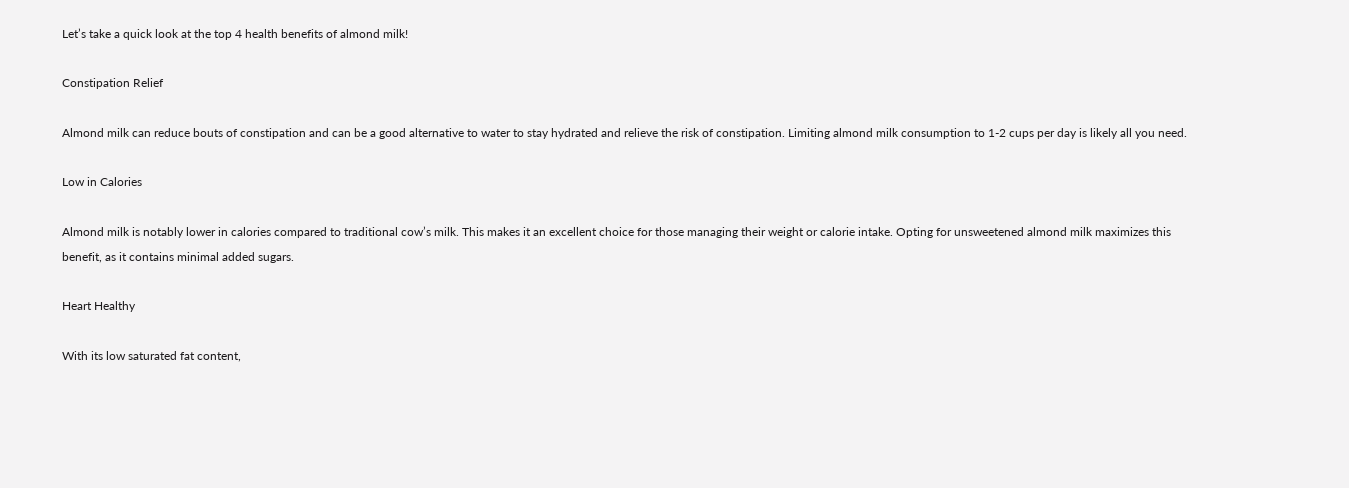Let’s take a quick look at the top 4 health benefits of almond milk!

Constipation Relief

Almond milk can reduce bouts of constipation and can be a good alternative to water to stay hydrated and relieve the risk of constipation. Limiting almond milk consumption to 1-2 cups per day is likely all you need.

Low in Calories

Almond milk is notably lower in calories compared to traditional cow’s milk. This makes it an excellent choice for those managing their weight or calorie intake. Opting for unsweetened almond milk maximizes this benefit, as it contains minimal added sugars.

Heart Healthy

With its low saturated fat content,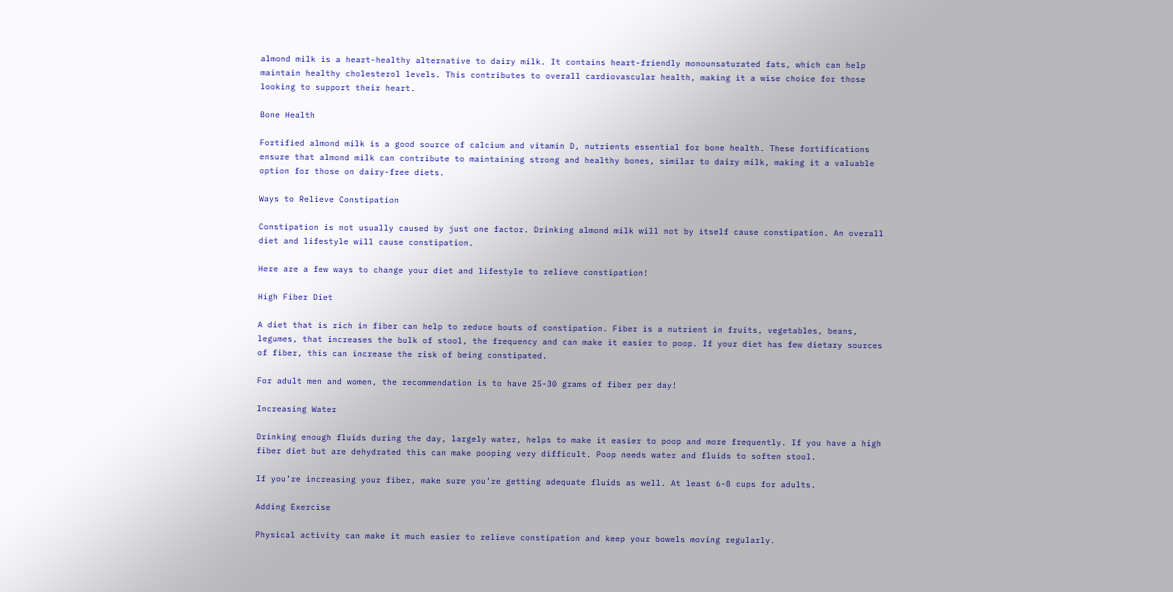almond milk is a heart-healthy alternative to dairy milk. It contains heart-friendly monounsaturated fats, which can help maintain healthy cholesterol levels. This contributes to overall cardiovascular health, making it a wise choice for those looking to support their heart.

Bone Health

Fortified almond milk is a good source of calcium and vitamin D, nutrients essential for bone health. These fortifications ensure that almond milk can contribute to maintaining strong and healthy bones, similar to dairy milk, making it a valuable option for those on dairy-free diets.

Ways to Relieve Constipation

Constipation is not usually caused by just one factor. Drinking almond milk will not by itself cause constipation. An overall diet and lifestyle will cause constipation.

Here are a few ways to change your diet and lifestyle to relieve constipation!

High Fiber Diet

A diet that is rich in fiber can help to reduce bouts of constipation. Fiber is a nutrient in fruits, vegetables, beans, legumes, that increases the bulk of stool, the frequency and can make it easier to poop. If your diet has few dietary sources of fiber, this can increase the risk of being constipated.

For adult men and women, the recommendation is to have 25-30 grams of fiber per day!

Increasing Water

Drinking enough fluids during the day, largely water, helps to make it easier to poop and more frequently. If you have a high fiber diet but are dehydrated this can make pooping very difficult. Poop needs water and fluids to soften stool.

If you’re increasing your fiber, make sure you’re getting adequate fluids as well. At least 6-8 cups for adults.

Adding Exercise

Physical activity can make it much easier to relieve constipation and keep your bowels moving regularly.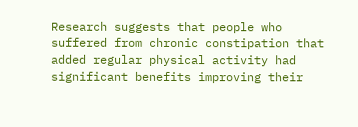Research suggests that people who suffered from chronic constipation that added regular physical activity had significant benefits improving their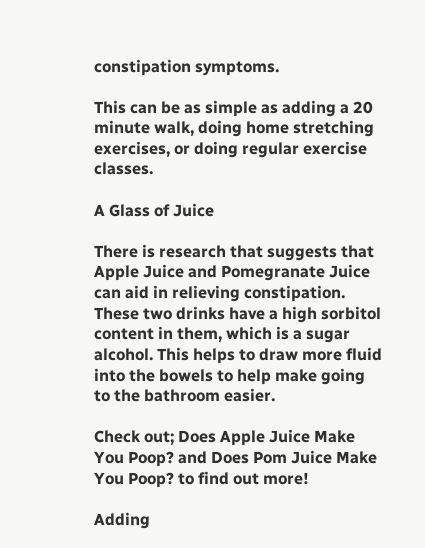constipation symptoms.

This can be as simple as adding a 20 minute walk, doing home stretching exercises, or doing regular exercise classes.

A Glass of Juice

There is research that suggests that Apple Juice and Pomegranate Juice can aid in relieving constipation. These two drinks have a high sorbitol content in them, which is a sugar alcohol. This helps to draw more fluid into the bowels to help make going to the bathroom easier.

Check out; Does Apple Juice Make You Poop? and Does Pom Juice Make You Poop? to find out more!

Adding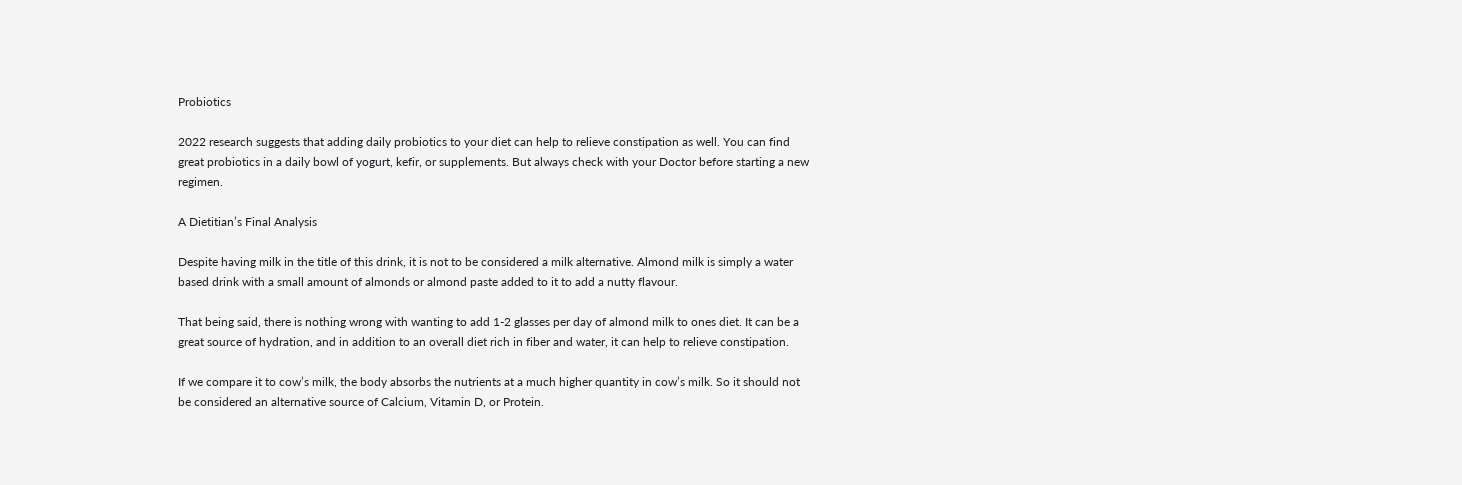Probiotics

2022 research suggests that adding daily probiotics to your diet can help to relieve constipation as well. You can find great probiotics in a daily bowl of yogurt, kefir, or supplements. But always check with your Doctor before starting a new regimen.

A Dietitian’s Final Analysis

Despite having milk in the title of this drink, it is not to be considered a milk alternative. Almond milk is simply a water based drink with a small amount of almonds or almond paste added to it to add a nutty flavour.

That being said, there is nothing wrong with wanting to add 1-2 glasses per day of almond milk to ones diet. It can be a great source of hydration, and in addition to an overall diet rich in fiber and water, it can help to relieve constipation.

If we compare it to cow’s milk, the body absorbs the nutrients at a much higher quantity in cow’s milk. So it should not be considered an alternative source of Calcium, Vitamin D, or Protein.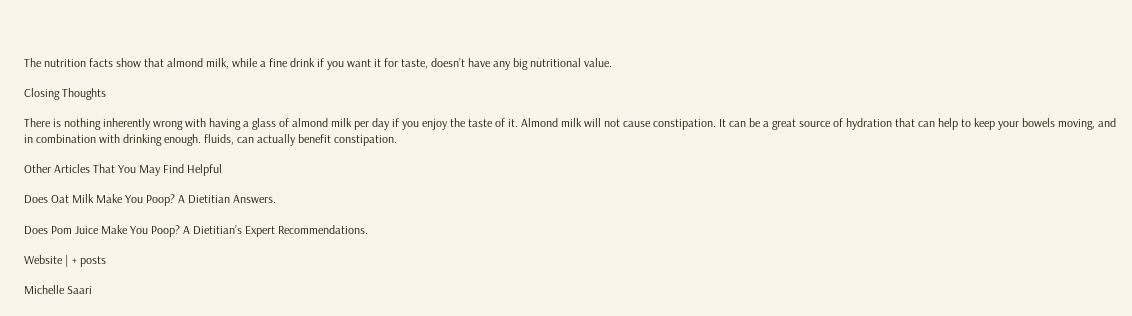The nutrition facts show that almond milk, while a fine drink if you want it for taste, doesn’t have any big nutritional value.

Closing Thoughts

There is nothing inherently wrong with having a glass of almond milk per day if you enjoy the taste of it. Almond milk will not cause constipation. It can be a great source of hydration that can help to keep your bowels moving, and in combination with drinking enough. fluids, can actually benefit constipation.

Other Articles That You May Find Helpful

Does Oat Milk Make You Poop? A Dietitian Answers.

Does Pom Juice Make You Poop? A Dietitian’s Expert Recommendations.

Website | + posts

Michelle Saari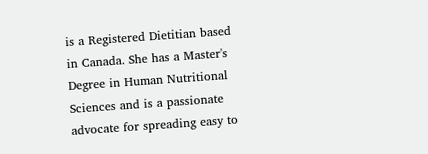is a Registered Dietitian based in Canada. She has a Master's Degree in Human Nutritional Sciences and is a passionate advocate for spreading easy to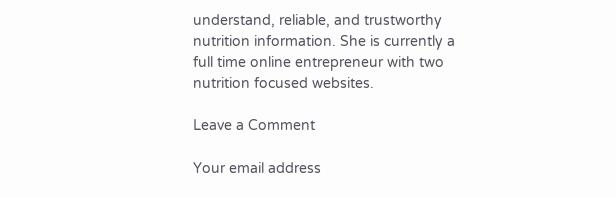understand, reliable, and trustworthy nutrition information. She is currently a full time online entrepreneur with two nutrition focused websites.

Leave a Comment

Your email address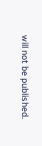will not be published.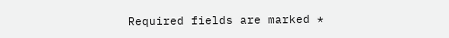Required fields are marked *